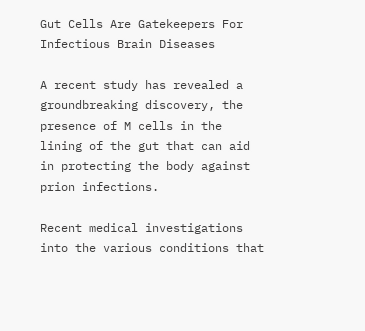Gut Cells Are Gatekeepers For Infectious Brain Diseases

A recent study has revealed a groundbreaking discovery, the presence of M cells in the lining of the gut that can aid in protecting the body against prion infections.

Recent medical investigations into the various conditions that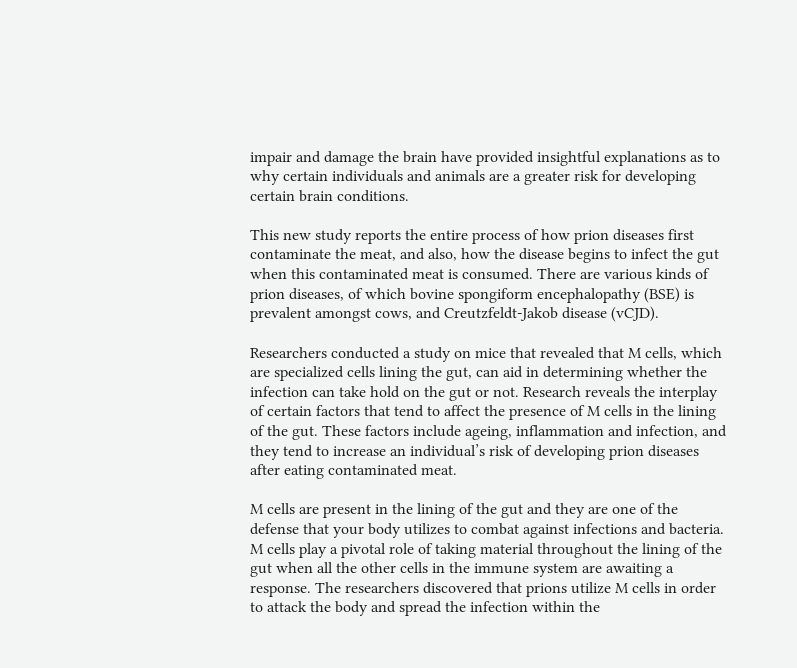impair and damage the brain have provided insightful explanations as to why certain individuals and animals are a greater risk for developing certain brain conditions.

This new study reports the entire process of how prion diseases first contaminate the meat, and also, how the disease begins to infect the gut when this contaminated meat is consumed. There are various kinds of prion diseases, of which bovine spongiform encephalopathy (BSE) is prevalent amongst cows, and Creutzfeldt-Jakob disease (vCJD).

Researchers conducted a study on mice that revealed that M cells, which are specialized cells lining the gut, can aid in determining whether the infection can take hold on the gut or not. Research reveals the interplay of certain factors that tend to affect the presence of M cells in the lining of the gut. These factors include ageing, inflammation and infection, and they tend to increase an individual’s risk of developing prion diseases after eating contaminated meat.

M cells are present in the lining of the gut and they are one of the defense that your body utilizes to combat against infections and bacteria. M cells play a pivotal role of taking material throughout the lining of the gut when all the other cells in the immune system are awaiting a response. The researchers discovered that prions utilize M cells in order to attack the body and spread the infection within the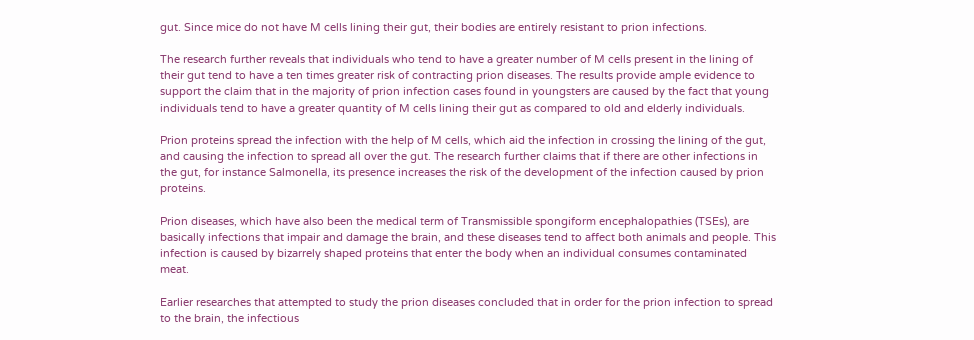gut. Since mice do not have M cells lining their gut, their bodies are entirely resistant to prion infections.

The research further reveals that individuals who tend to have a greater number of M cells present in the lining of their gut tend to have a ten times greater risk of contracting prion diseases. The results provide ample evidence to support the claim that in the majority of prion infection cases found in youngsters are caused by the fact that young individuals tend to have a greater quantity of M cells lining their gut as compared to old and elderly individuals.

Prion proteins spread the infection with the help of M cells, which aid the infection in crossing the lining of the gut, and causing the infection to spread all over the gut. The research further claims that if there are other infections in the gut, for instance Salmonella, its presence increases the risk of the development of the infection caused by prion proteins.

Prion diseases, which have also been the medical term of Transmissible spongiform encephalopathies (TSEs), are basically infections that impair and damage the brain, and these diseases tend to affect both animals and people. This infection is caused by bizarrely shaped proteins that enter the body when an individual consumes contaminated meat.

Earlier researches that attempted to study the prion diseases concluded that in order for the prion infection to spread to the brain, the infectious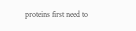proteins first need to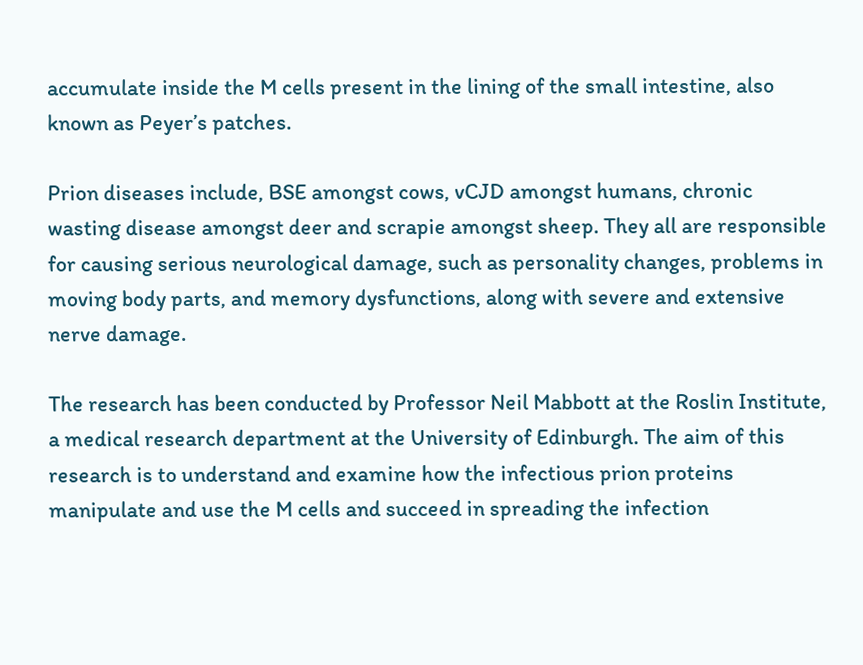accumulate inside the M cells present in the lining of the small intestine, also known as Peyer’s patches.

Prion diseases include, BSE amongst cows, vCJD amongst humans, chronic wasting disease amongst deer and scrapie amongst sheep. They all are responsible for causing serious neurological damage, such as personality changes, problems in moving body parts, and memory dysfunctions, along with severe and extensive nerve damage.

The research has been conducted by Professor Neil Mabbott at the Roslin Institute, a medical research department at the University of Edinburgh. The aim of this research is to understand and examine how the infectious prion proteins manipulate and use the M cells and succeed in spreading the infection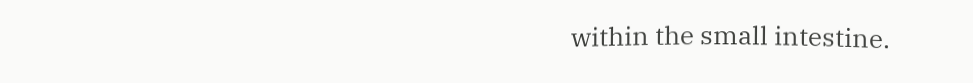within the small intestine.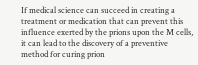If medical science can succeed in creating a treatment or medication that can prevent this influence exerted by the prions upon the M cells, it can lead to the discovery of a preventive method for curing prion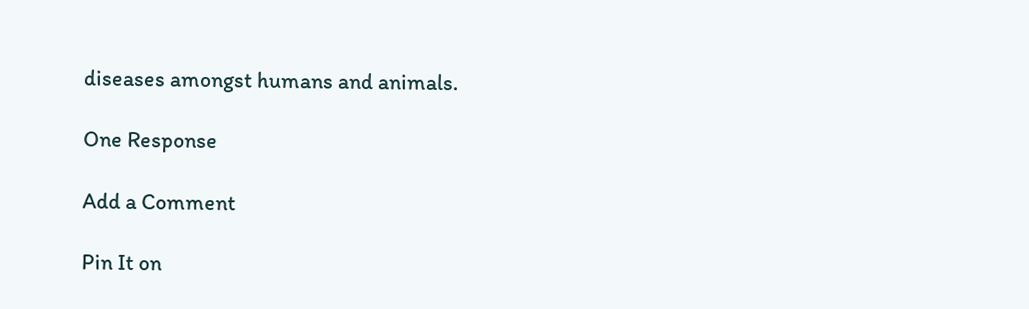diseases amongst humans and animals.

One Response

Add a Comment

Pin It on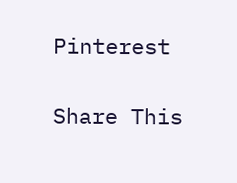Pinterest

Share This